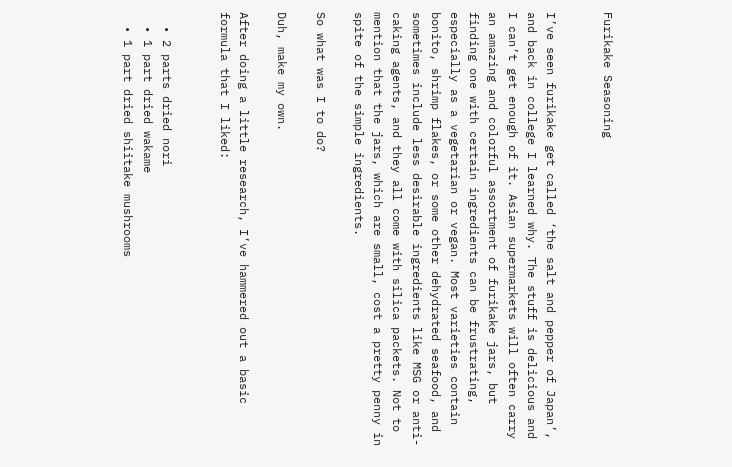Furikake Seasoning


I’ve seen furikake get called ‘the salt and pepper of Japan’, and back in college I learned why. The stuff is delicious and I can’t get enough of it. Asian supermarkets will often carry an amazing and colorful assortment of furikake jars, but finding one with certain ingredients can be frustrating, especially as a vegetarian or vegan. Most varieties contain bonito, shrimp flakes, or some other dehydrated seafood, and sometimes include less desirable ingredients like MSG or anti-caking agents, and they all come with silica packets. Not to mention that the jars, which are small, cost a pretty penny in spite of the simple ingredients.

So what was I to do?

Duh, make my own.

After doing a little research, I’ve hammered out a basic formula that I liked:


  • 2 parts dried nori
  • 1 part dried wakame
  • 1 part dried shiitake mushrooms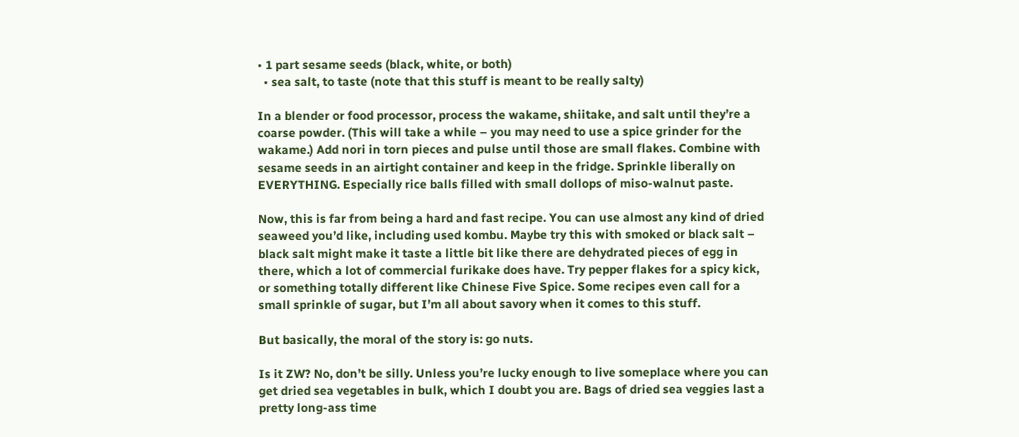• 1 part sesame seeds (black, white, or both)
  • sea salt, to taste (note that this stuff is meant to be really salty)

In a blender or food processor, process the wakame, shiitake, and salt until they’re a coarse powder. (This will take a while – you may need to use a spice grinder for the wakame.) Add nori in torn pieces and pulse until those are small flakes. Combine with sesame seeds in an airtight container and keep in the fridge. Sprinkle liberally on EVERYTHING. Especially rice balls filled with small dollops of miso-walnut paste.

Now, this is far from being a hard and fast recipe. You can use almost any kind of dried seaweed you’d like, including used kombu. Maybe try this with smoked or black salt – black salt might make it taste a little bit like there are dehydrated pieces of egg in there, which a lot of commercial furikake does have. Try pepper flakes for a spicy kick, or something totally different like Chinese Five Spice. Some recipes even call for a small sprinkle of sugar, but I’m all about savory when it comes to this stuff.

But basically, the moral of the story is: go nuts.

Is it ZW? No, don’t be silly. Unless you’re lucky enough to live someplace where you can get dried sea vegetables in bulk, which I doubt you are. Bags of dried sea veggies last a pretty long-ass time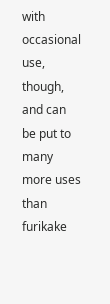with occasional use, though, and can be put to many more uses than furikake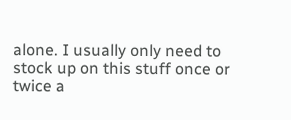alone. I usually only need to stock up on this stuff once or twice a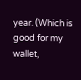year. (Which is good for my wallet,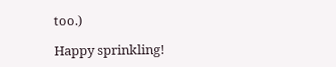too.)

Happy sprinkling!